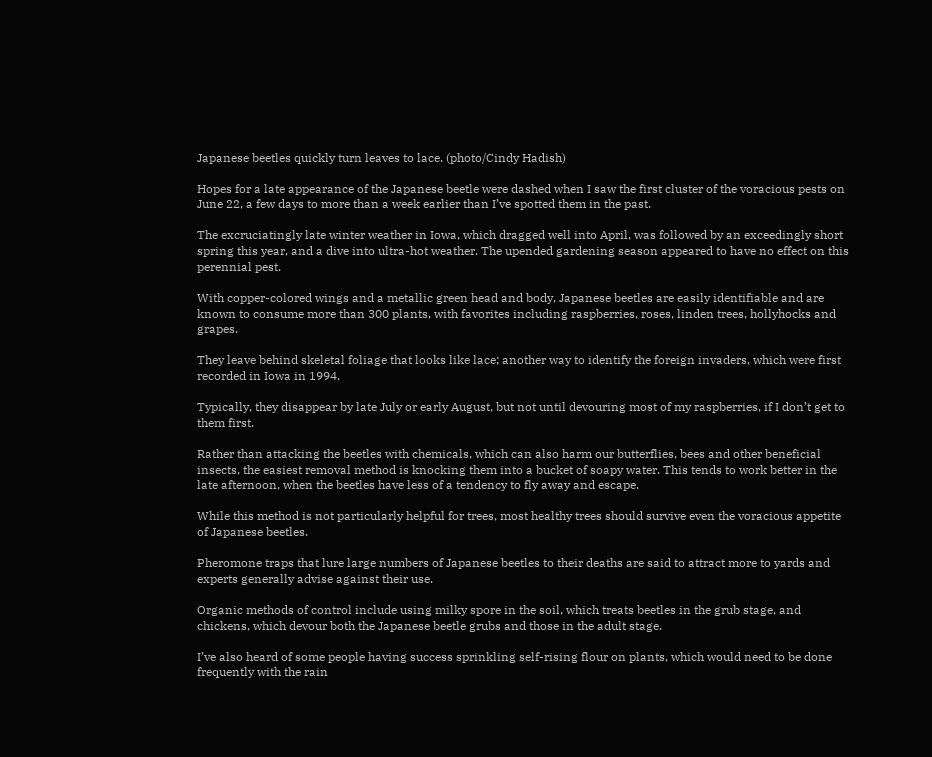Japanese beetles quickly turn leaves to lace. (photo/Cindy Hadish)

Hopes for a late appearance of the Japanese beetle were dashed when I saw the first cluster of the voracious pests on June 22, a few days to more than a week earlier than I’ve spotted them in the past.

The excruciatingly late winter weather in Iowa, which dragged well into April, was followed by an exceedingly short spring this year, and a dive into ultra-hot weather. The upended gardening season appeared to have no effect on this perennial pest.

With copper-colored wings and a metallic green head and body, Japanese beetles are easily identifiable and are known to consume more than 300 plants, with favorites including raspberries, roses, linden trees, hollyhocks and grapes.

They leave behind skeletal foliage that looks like lace; another way to identify the foreign invaders, which were first recorded in Iowa in 1994.

Typically, they disappear by late July or early August, but not until devouring most of my raspberries, if I don’t get to them first.

Rather than attacking the beetles with chemicals, which can also harm our butterflies, bees and other beneficial insects, the easiest removal method is knocking them into a bucket of soapy water. This tends to work better in the late afternoon, when the beetles have less of a tendency to fly away and escape.

While this method is not particularly helpful for trees, most healthy trees should survive even the voracious appetite of Japanese beetles.

Pheromone traps that lure large numbers of Japanese beetles to their deaths are said to attract more to yards and experts generally advise against their use.

Organic methods of control include using milky spore in the soil, which treats beetles in the grub stage, and chickens, which devour both the Japanese beetle grubs and those in the adult stage.

I’ve also heard of some people having success sprinkling self-rising flour on plants, which would need to be done frequently with the rain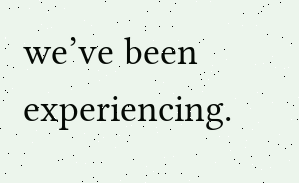we’ve been experiencing.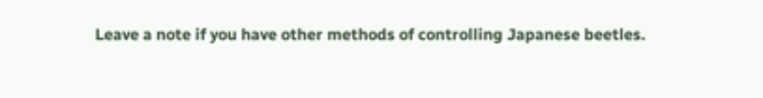Leave a note if you have other methods of controlling Japanese beetles.